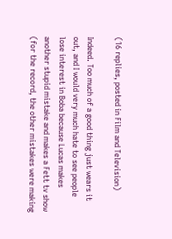(16 replies, posted in Film and Television)

Indeed. Too much of a good thing just wears it out, and I would very much hate to see people lose interest in Boba because Lucas makes another stupid mistake and makes a Fett tv show (for the record, the other mistakes were making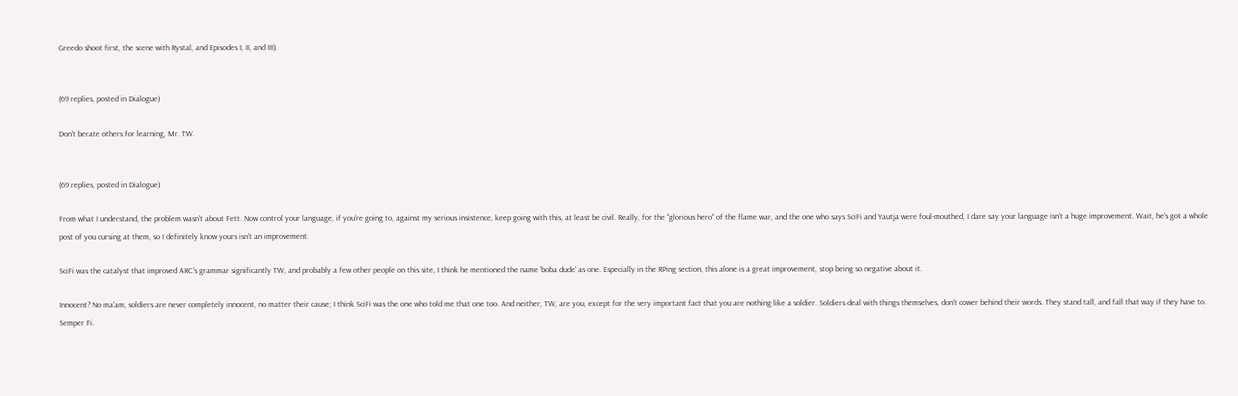Greedo shoot first, the scene with Rystal, and Episodes I, II, and III).


(69 replies, posted in Dialogue)

Don't berate others for learning, Mr. TW.


(69 replies, posted in Dialogue)

From what I understand, the problem wasn't about Fett. Now control your language, if you're going to, against my serious insistence, keep going with this, at least be civil. Really, for the "glorious hero" of the flame war, and the one who says SciFi and Yautja were foul-mouthed, I dare say your language isn't a huge improvement. Wait, he's got a whole post of you cursing at them, so I definitely know yours isn't an improvement.

SciFi was the catalyst that improved ARC's grammar significantly TW, and probably a few other people on this site, I think he mentioned the name 'boba dude' as one. Especially in the RPing section, this alone is a great improvement, stop being so negative about it.

Innocent? No ma'am, soldiers are never completely innocent, no matter their cause; I think SciFi was the one who told me that one too. And neither, TW, are you, except for the very important fact that you are nothing like a soldier. Soldiers deal with things themselves, don't cower behind their words. They stand tall, and fall that way if they have to. Semper Fi.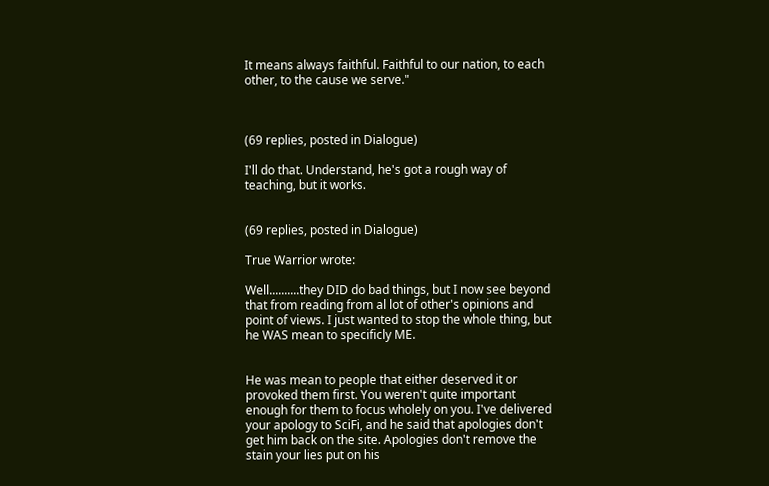It means always faithful. Faithful to our nation, to each other, to the cause we serve."



(69 replies, posted in Dialogue)

I'll do that. Understand, he's got a rough way of teaching, but it works.


(69 replies, posted in Dialogue)

True Warrior wrote:

Well..........they DID do bad things, but I now see beyond that from reading from al lot of other's opinions and point of views. I just wanted to stop the whole thing, but he WAS mean to specificly ME.


He was mean to people that either deserved it or provoked them first. You weren't quite important enough for them to focus wholely on you. I've delivered your apology to SciFi, and he said that apologies don't get him back on the site. Apologies don't remove the stain your lies put on his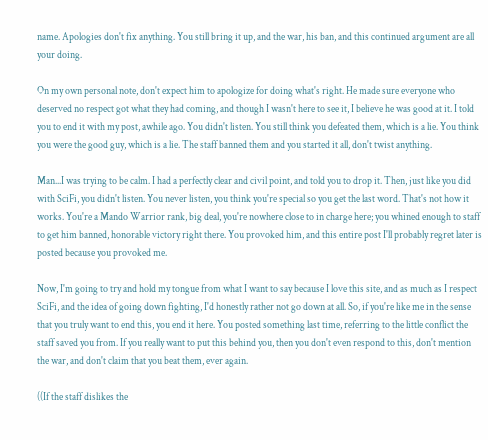name. Apologies don't fix anything. You still bring it up, and the war, his ban, and this continued argument are all your doing.

On my own personal note, don't expect him to apologize for doing what's right. He made sure everyone who deserved no respect got what they had coming, and though I wasn't here to see it, I believe he was good at it. I told you to end it with my post, awhile ago. You didn't listen. You still think you defeated them, which is a lie. You think you were the good guy, which is a lie. The staff banned them and you started it all, don't twist anything.

Man...I was trying to be calm. I had a perfectly clear and civil point, and told you to drop it. Then, just like you did with SciFi, you didn't listen. You never listen, you think you're special so you get the last word. That's not how it works. You're a Mando Warrior rank, big deal, you're nowhere close to in charge here; you whined enough to staff to get him banned, honorable victory right there. You provoked him, and this entire post I'll probably regret later is posted because you provoked me.

Now, I'm going to try and hold my tongue from what I want to say because I love this site, and as much as I respect SciFi, and the idea of going down fighting, I'd honestly rather not go down at all. So, if you're like me in the sense that you truly want to end this, you end it here. You posted something last time, referring to the little conflict the staff saved you from. If you really want to put this behind you, then you don't even respond to this, don't mention the war, and don't claim that you beat them, ever again.

((If the staff dislikes the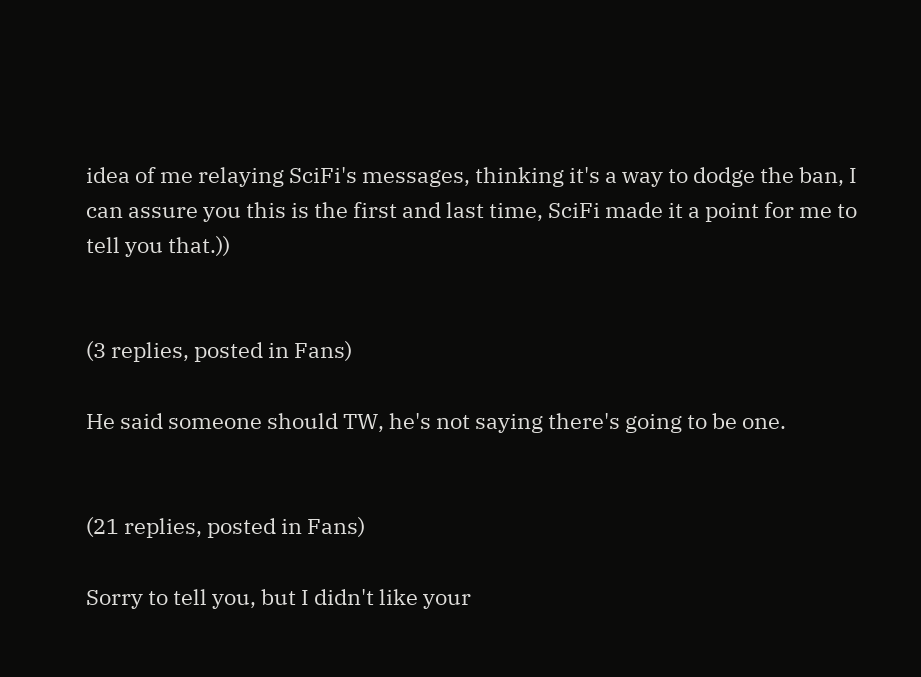idea of me relaying SciFi's messages, thinking it's a way to dodge the ban, I can assure you this is the first and last time, SciFi made it a point for me to tell you that.))


(3 replies, posted in Fans)

He said someone should TW, he's not saying there's going to be one.


(21 replies, posted in Fans)

Sorry to tell you, but I didn't like your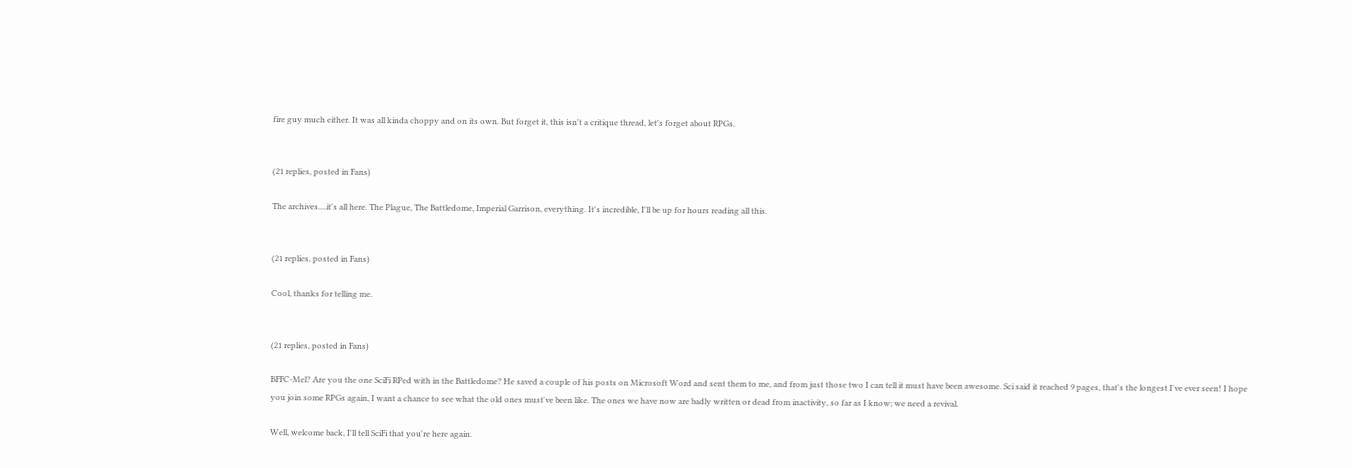fire guy much either. It was all kinda choppy and on its own. But forget it, this isn't a critique thread, let's forget about RPGs.


(21 replies, posted in Fans)

The archives....it's all here. The Plague, The Battledome, Imperial Garrison, everything. It's incredible, I'll be up for hours reading all this.


(21 replies, posted in Fans)

Cool, thanks for telling me.


(21 replies, posted in Fans)

BFFC-Mel? Are you the one SciFi RPed with in the Battledome? He saved a couple of his posts on Microsoft Word and sent them to me, and from just those two I can tell it must have been awesome. Sci said it reached 9 pages, that's the longest I've ever seen! I hope you join some RPGs again, I want a chance to see what the old ones must've been like. The ones we have now are badly written or dead from inactivity, so far as I know; we need a revival.

Well, welcome back, I'll tell SciFi that you're here again.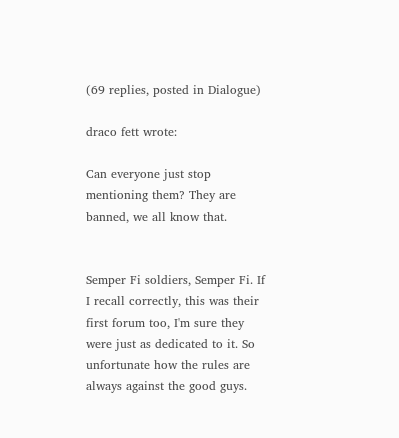(69 replies, posted in Dialogue)

draco fett wrote:

Can everyone just stop mentioning them? They are banned, we all know that.


Semper Fi soldiers, Semper Fi. If I recall correctly, this was their first forum too, I'm sure they were just as dedicated to it. So unfortunate how the rules are always against the good guys.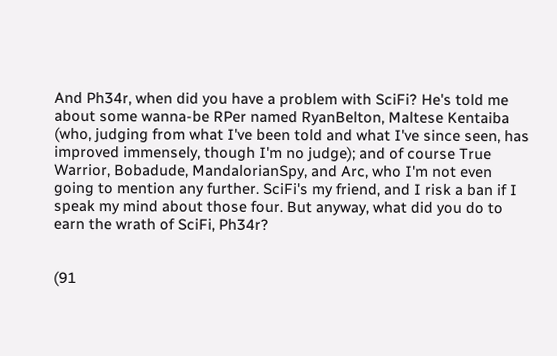And Ph34r, when did you have a problem with SciFi? He's told me about some wanna-be RPer named RyanBelton, Maltese Kentaiba (who, judging from what I've been told and what I've since seen, has improved immensely, though I'm no judge); and of course True Warrior, Bobadude, MandalorianSpy, and Arc, who I'm not even going to mention any further. SciFi's my friend, and I risk a ban if I speak my mind about those four. But anyway, what did you do to earn the wrath of SciFi, Ph34r?


(91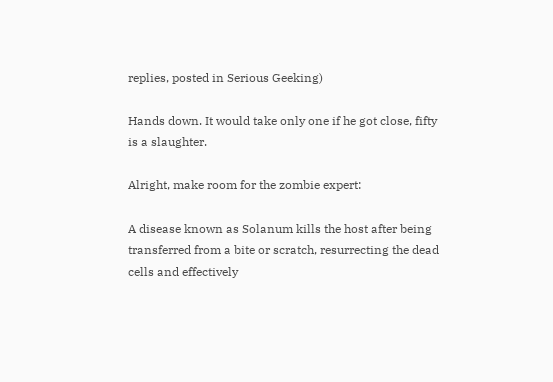replies, posted in Serious Geeking)

Hands down. It would take only one if he got close, fifty is a slaughter.

Alright, make room for the zombie expert:

A disease known as Solanum kills the host after being transferred from a bite or scratch, resurrecting the dead cells and effectively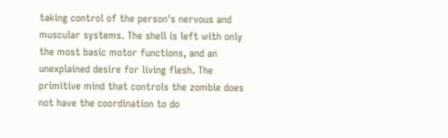taking control of the person's nervous and muscular systems. The shell is left with only the most basic motor functions, and an unexplained desire for living flesh. The primitive mind that controls the zombie does not have the coordination to do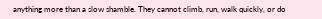anything more than a slow shamble. They cannot climb, run, walk quickly, or do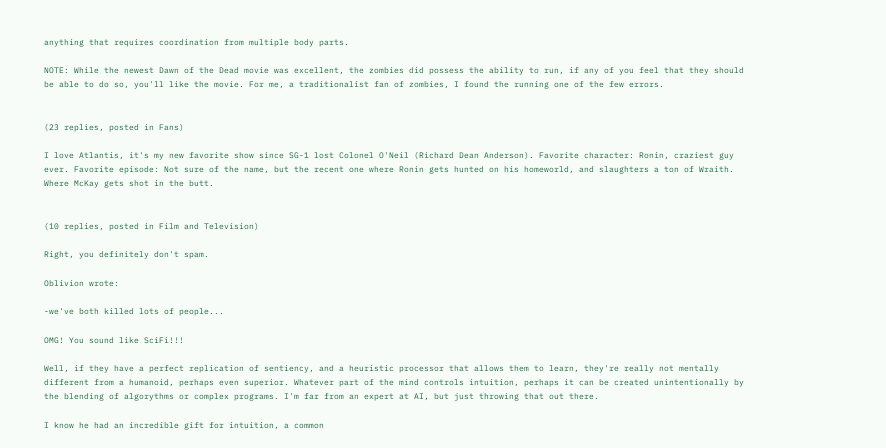anything that requires coordination from multiple body parts.

NOTE: While the newest Dawn of the Dead movie was excellent, the zombies did possess the ability to run, if any of you feel that they should be able to do so, you'll like the movie. For me, a traditionalist fan of zombies, I found the running one of the few errors.


(23 replies, posted in Fans)

I love Atlantis, it's my new favorite show since SG-1 lost Colonel O'Neil (Richard Dean Anderson). Favorite character: Ronin, craziest guy ever. Favorite episode: Not sure of the name, but the recent one where Ronin gets hunted on his homeworld, and slaughters a ton of Wraith. Where McKay gets shot in the butt.


(10 replies, posted in Film and Television)

Right, you definitely don't spam.

Oblivion wrote:

-we've both killed lots of people...

OMG! You sound like SciFi!!!

Well, if they have a perfect replication of sentiency, and a heuristic processor that allows them to learn, they're really not mentally different from a humanoid, perhaps even superior. Whatever part of the mind controls intuition, perhaps it can be created unintentionally by the blending of algorythms or complex programs. I'm far from an expert at AI, but just throwing that out there.

I know he had an incredible gift for intuition, a common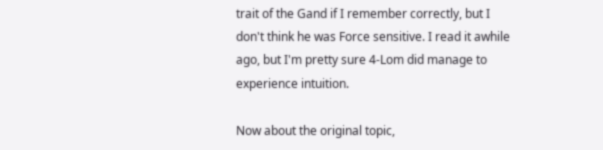trait of the Gand if I remember correctly, but I don't think he was Force sensitive. I read it awhile ago, but I'm pretty sure 4-Lom did manage to experience intuition.

Now about the original topic,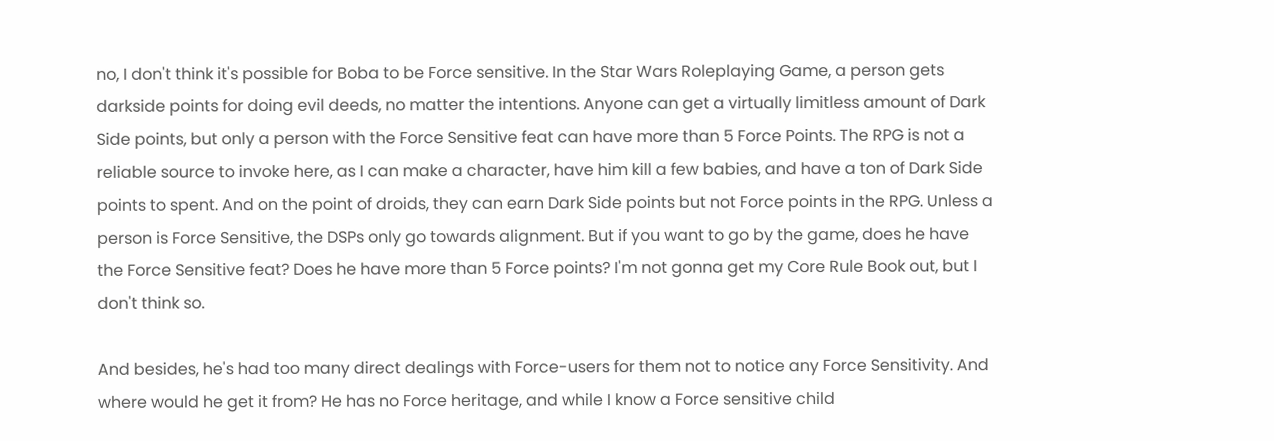no, I don't think it's possible for Boba to be Force sensitive. In the Star Wars Roleplaying Game, a person gets darkside points for doing evil deeds, no matter the intentions. Anyone can get a virtually limitless amount of Dark Side points, but only a person with the Force Sensitive feat can have more than 5 Force Points. The RPG is not a reliable source to invoke here, as I can make a character, have him kill a few babies, and have a ton of Dark Side points to spent. And on the point of droids, they can earn Dark Side points but not Force points in the RPG. Unless a person is Force Sensitive, the DSPs only go towards alignment. But if you want to go by the game, does he have the Force Sensitive feat? Does he have more than 5 Force points? I'm not gonna get my Core Rule Book out, but I don't think so.

And besides, he's had too many direct dealings with Force-users for them not to notice any Force Sensitivity. And where would he get it from? He has no Force heritage, and while I know a Force sensitive child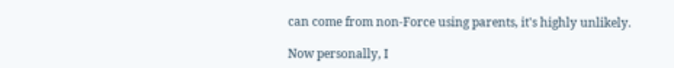can come from non-Force using parents, it's highly unlikely.

Now personally, I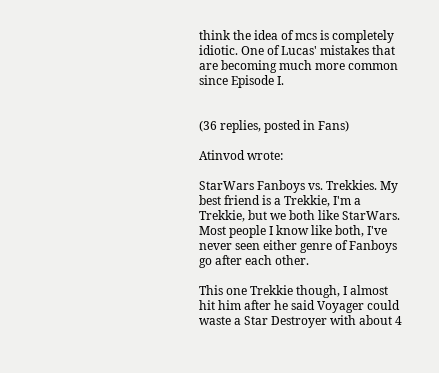think the idea of mcs is completely idiotic. One of Lucas' mistakes that are becoming much more common since Episode I.


(36 replies, posted in Fans)

Atinvod wrote:

StarWars Fanboys vs. Trekkies. My best friend is a Trekkie, I'm a Trekkie, but we both like StarWars. Most people I know like both, I've never seen either genre of Fanboys go after each other.

This one Trekkie though, I almost hit him after he said Voyager could waste a Star Destroyer with about 4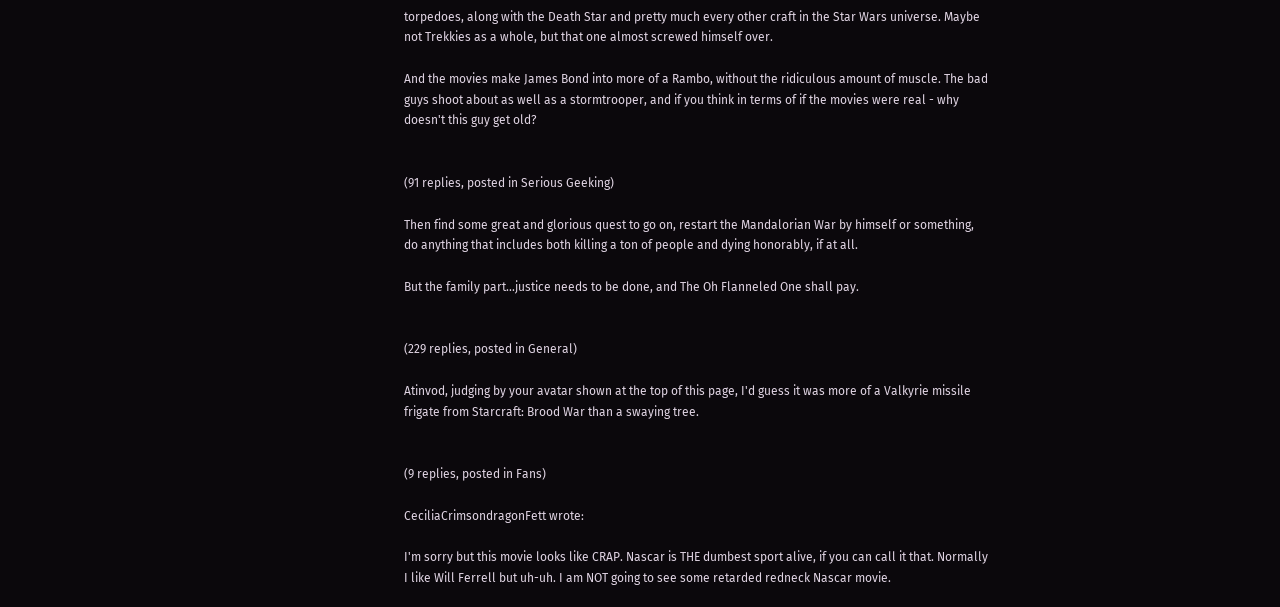torpedoes, along with the Death Star and pretty much every other craft in the Star Wars universe. Maybe not Trekkies as a whole, but that one almost screwed himself over.

And the movies make James Bond into more of a Rambo, without the ridiculous amount of muscle. The bad guys shoot about as well as a stormtrooper, and if you think in terms of if the movies were real - why doesn't this guy get old?


(91 replies, posted in Serious Geeking)

Then find some great and glorious quest to go on, restart the Mandalorian War by himself or something, do anything that includes both killing a ton of people and dying honorably, if at all.

But the family part...justice needs to be done, and The Oh Flanneled One shall pay.


(229 replies, posted in General)

Atinvod, judging by your avatar shown at the top of this page, I'd guess it was more of a Valkyrie missile frigate from Starcraft: Brood War than a swaying tree.


(9 replies, posted in Fans)

CeciliaCrimsondragonFett wrote:

I'm sorry but this movie looks like CRAP. Nascar is THE dumbest sport alive, if you can call it that. Normally I like Will Ferrell but uh-uh. I am NOT going to see some retarded redneck Nascar movie.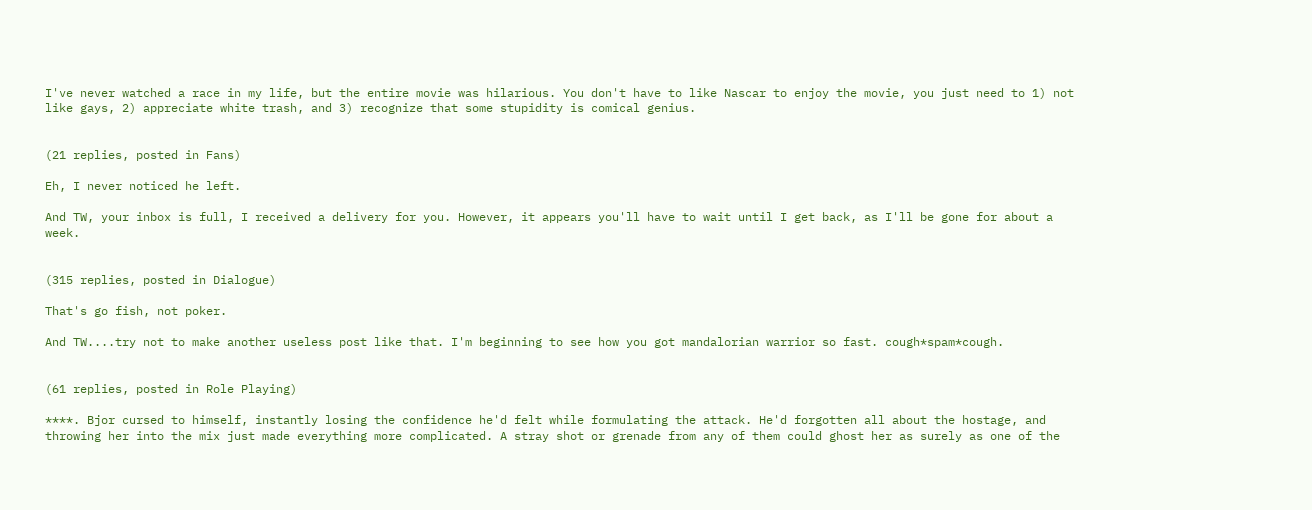I've never watched a race in my life, but the entire movie was hilarious. You don't have to like Nascar to enjoy the movie, you just need to 1) not like gays, 2) appreciate white trash, and 3) recognize that some stupidity is comical genius.


(21 replies, posted in Fans)

Eh, I never noticed he left.

And TW, your inbox is full, I received a delivery for you. However, it appears you'll have to wait until I get back, as I'll be gone for about a week.


(315 replies, posted in Dialogue)

That's go fish, not poker.

And TW....try not to make another useless post like that. I'm beginning to see how you got mandalorian warrior so fast. cough*spam*cough.


(61 replies, posted in Role Playing)

****. Bjor cursed to himself, instantly losing the confidence he'd felt while formulating the attack. He'd forgotten all about the hostage, and throwing her into the mix just made everything more complicated. A stray shot or grenade from any of them could ghost her as surely as one of the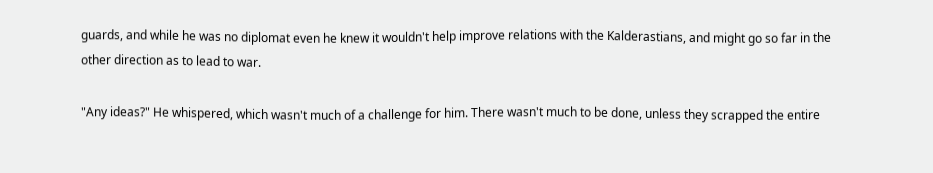guards, and while he was no diplomat even he knew it wouldn't help improve relations with the Kalderastians, and might go so far in the other direction as to lead to war.

"Any ideas?" He whispered, which wasn't much of a challenge for him. There wasn't much to be done, unless they scrapped the entire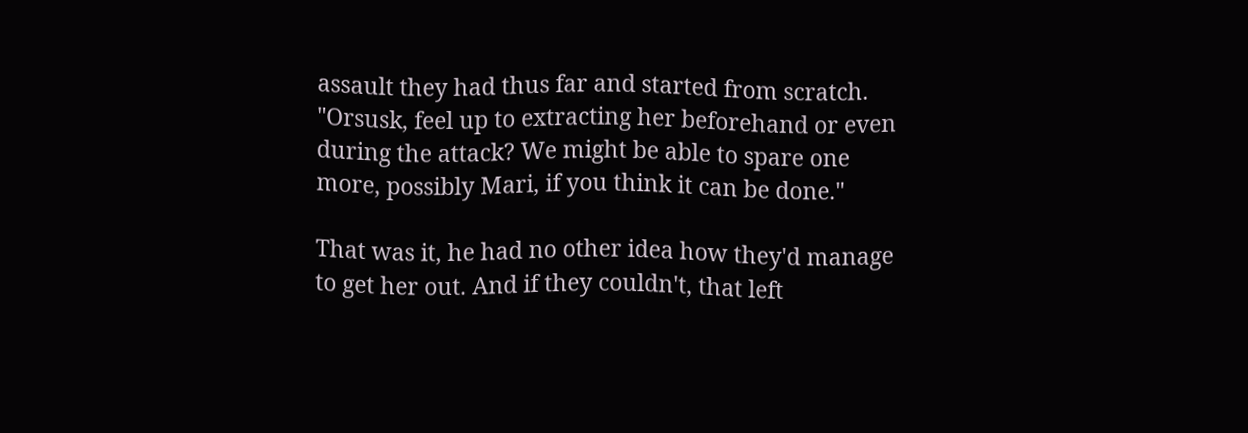assault they had thus far and started from scratch. "Orsusk, feel up to extracting her beforehand or even during the attack? We might be able to spare one more, possibly Mari, if you think it can be done."

That was it, he had no other idea how they'd manage to get her out. And if they couldn't, that left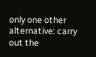only one other alternative: carry out the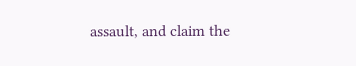assault, and claim the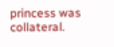princess was collateral.